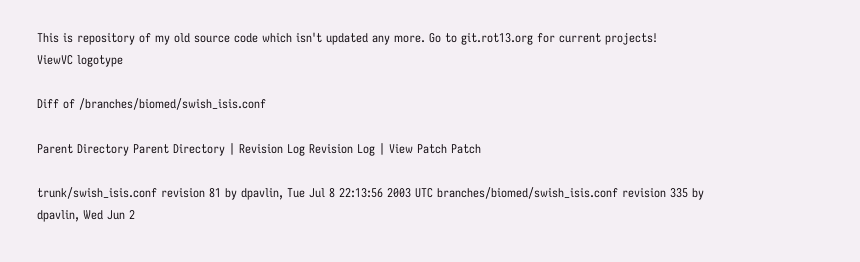This is repository of my old source code which isn't updated any more. Go to git.rot13.org for current projects!
ViewVC logotype

Diff of /branches/biomed/swish_isis.conf

Parent Directory Parent Directory | Revision Log Revision Log | View Patch Patch

trunk/swish_isis.conf revision 81 by dpavlin, Tue Jul 8 22:13:56 2003 UTC branches/biomed/swish_isis.conf revision 335 by dpavlin, Wed Jun 2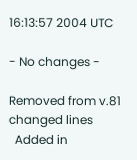16:13:57 2004 UTC

- No changes -

Removed from v.81
changed lines
  Added in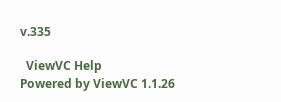v.335

  ViewVC Help
Powered by ViewVC 1.1.26